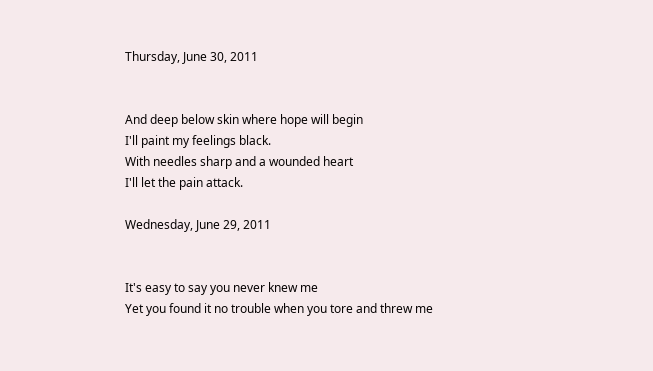Thursday, June 30, 2011


And deep below skin where hope will begin
I'll paint my feelings black.
With needles sharp and a wounded heart
I'll let the pain attack.

Wednesday, June 29, 2011


It's easy to say you never knew me
Yet you found it no trouble when you tore and threw me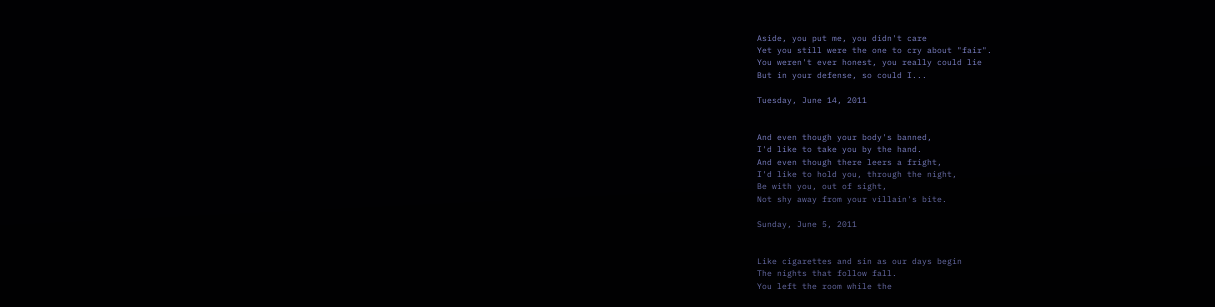Aside, you put me, you didn't care
Yet you still were the one to cry about "fair".
You weren't ever honest, you really could lie
But in your defense, so could I...

Tuesday, June 14, 2011


And even though your body's banned,
I'd like to take you by the hand.
And even though there leers a fright,
I'd like to hold you, through the night,
Be with you, out of sight,
Not shy away from your villain's bite.

Sunday, June 5, 2011


Like cigarettes and sin as our days begin
The nights that follow fall.
You left the room while the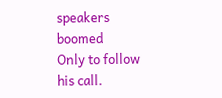speakers boomed
Only to follow his call.